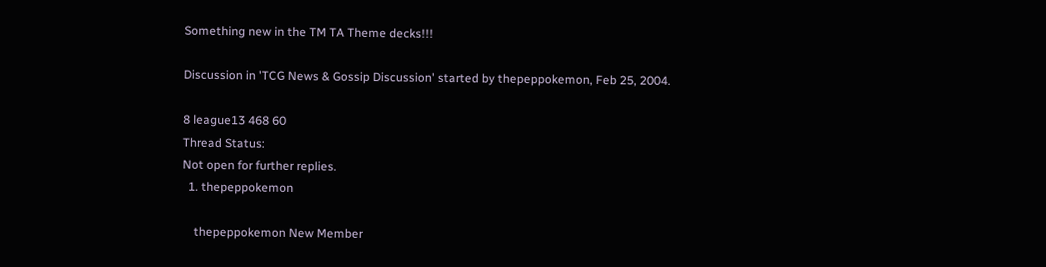Something new in the TM TA Theme decks!!!

Discussion in 'TCG News & Gossip Discussion' started by thepeppokemon, Feb 25, 2004.

8 league13 468 60
Thread Status:
Not open for further replies.
  1. thepeppokemon

    thepeppokemon New Member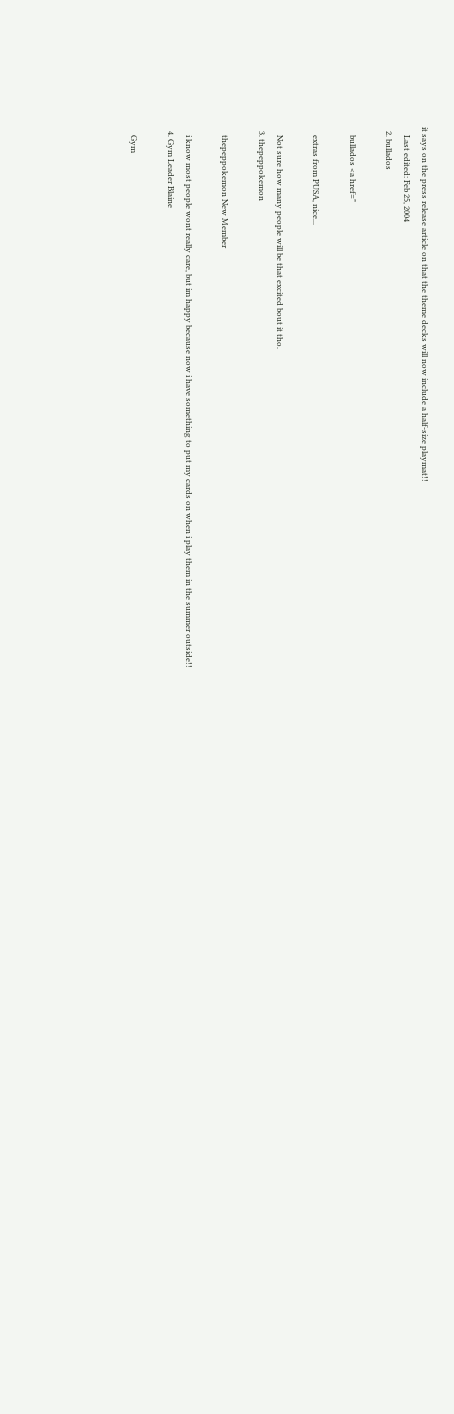it says on the press release article on that the theme decks will now include a half-size playmat!!
    Last edited: Feb 25, 2004
  2. bullados

    bullados <a href="

    extras from PUSA, nice...

    Not sure how many people will be that excited bout it tho.
  3. thepeppokemon

    thepeppokemon New Member

    i know most people wont really care, but im happy because now i have something to put my cards on when i play them in the summer outside!!
  4. Gym Leader Blaine

    Gym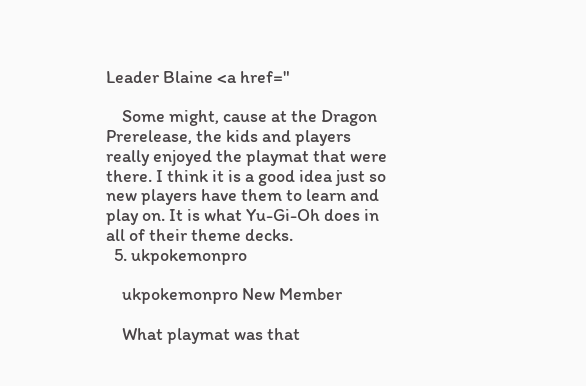Leader Blaine <a href="

    Some might, cause at the Dragon Prerelease, the kids and players really enjoyed the playmat that were there. I think it is a good idea just so new players have them to learn and play on. It is what Yu-Gi-Oh does in all of their theme decks.
  5. ukpokemonpro

    ukpokemonpro New Member

    What playmat was that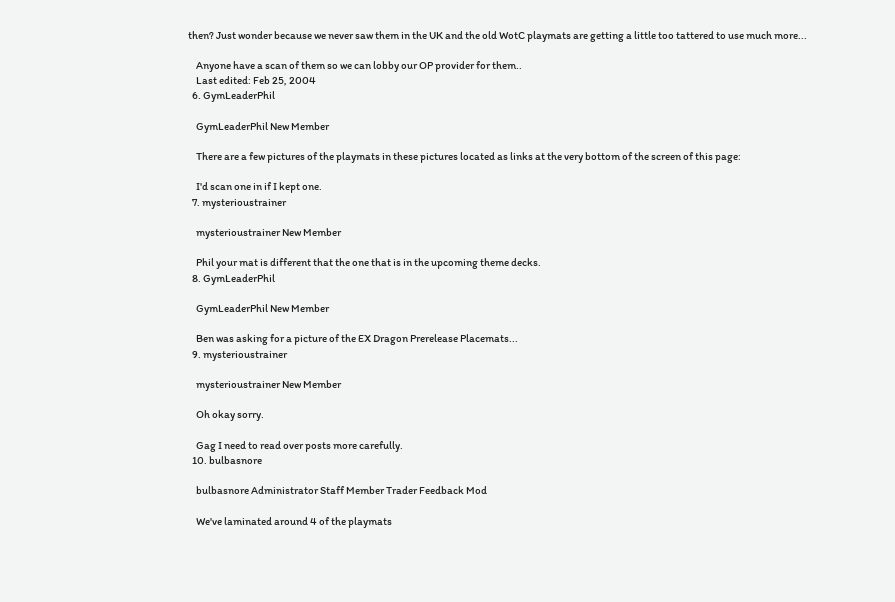then? Just wonder because we never saw them in the UK and the old WotC playmats are getting a little too tattered to use much more...

    Anyone have a scan of them so we can lobby our OP provider for them..
    Last edited: Feb 25, 2004
  6. GymLeaderPhil

    GymLeaderPhil New Member

    There are a few pictures of the playmats in these pictures located as links at the very bottom of the screen of this page:

    I'd scan one in if I kept one.
  7. mysterioustrainer

    mysterioustrainer New Member

    Phil your mat is different that the one that is in the upcoming theme decks.
  8. GymLeaderPhil

    GymLeaderPhil New Member

    Ben was asking for a picture of the EX Dragon Prerelease Placemats...
  9. mysterioustrainer

    mysterioustrainer New Member

    Oh okay sorry.

    Gag I need to read over posts more carefully.
  10. bulbasnore

    bulbasnore Administrator Staff Member Trader Feedback Mod

    We've laminated around 4 of the playmats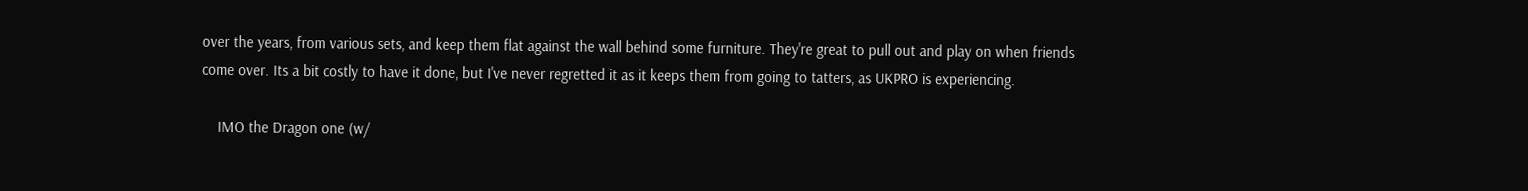over the years, from various sets, and keep them flat against the wall behind some furniture. They're great to pull out and play on when friends come over. Its a bit costly to have it done, but I've never regretted it as it keeps them from going to tatters, as UKPRO is experiencing.

    IMO the Dragon one (w/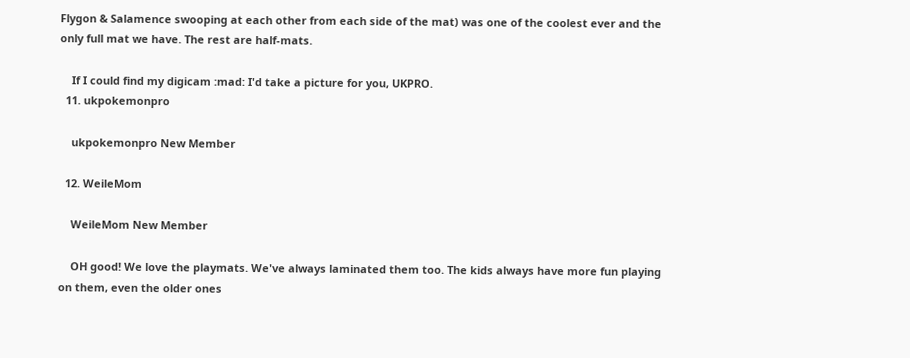Flygon & Salamence swooping at each other from each side of the mat) was one of the coolest ever and the only full mat we have. The rest are half-mats.

    If I could find my digicam :mad: I'd take a picture for you, UKPRO.
  11. ukpokemonpro

    ukpokemonpro New Member

  12. WeileMom

    WeileMom New Member

    OH good! We love the playmats. We've always laminated them too. The kids always have more fun playing on them, even the older ones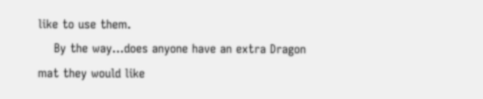like to use them.
    By the way...does anyone have an extra Dragon mat they would like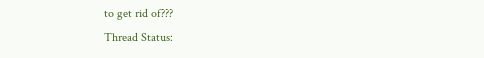to get rid of???
Thread Status: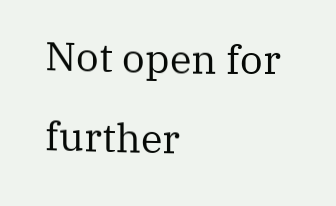Not open for further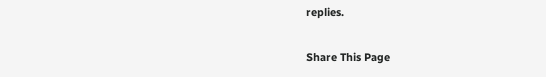replies.

Share This Page